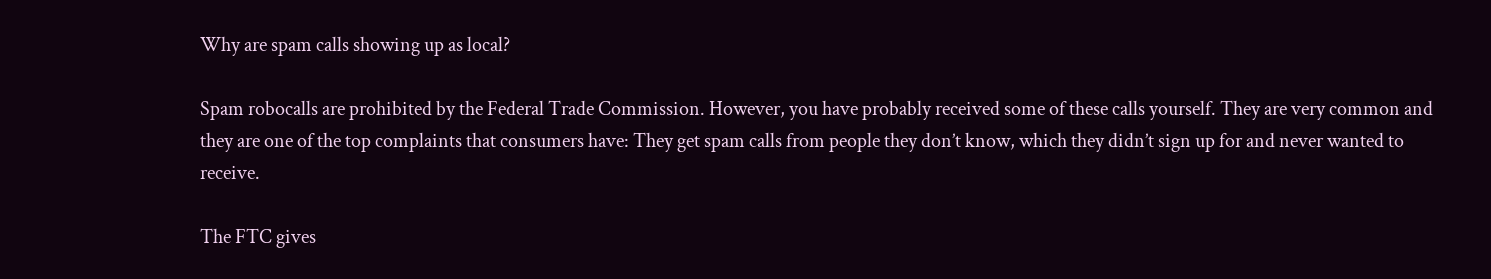Why are spam calls showing up as local?

Spam robocalls are prohibited by the Federal Trade Commission. However, you have probably received some of these calls yourself. They are very common and they are one of the top complaints that consumers have: They get spam calls from people they don’t know, which they didn’t sign up for and never wanted to receive.

The FTC gives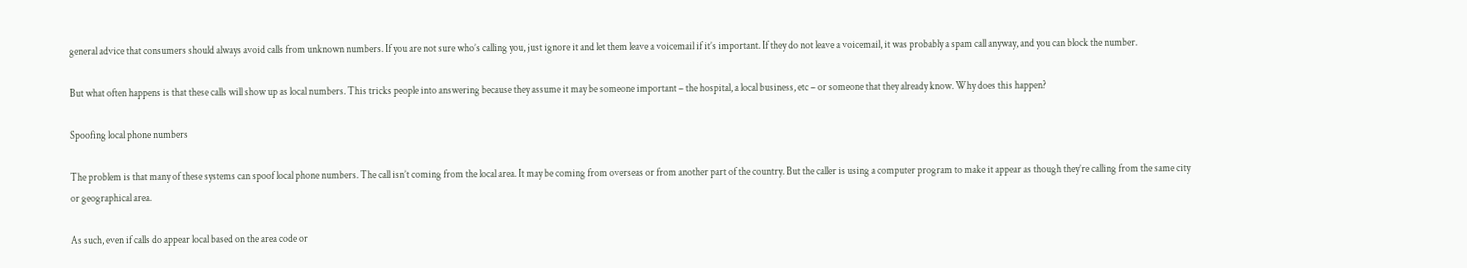general advice that consumers should always avoid calls from unknown numbers. If you are not sure who’s calling you, just ignore it and let them leave a voicemail if it’s important. If they do not leave a voicemail, it was probably a spam call anyway, and you can block the number.

But what often happens is that these calls will show up as local numbers. This tricks people into answering because they assume it may be someone important – the hospital, a local business, etc – or someone that they already know. Why does this happen?

Spoofing local phone numbers

The problem is that many of these systems can spoof local phone numbers. The call isn’t coming from the local area. It may be coming from overseas or from another part of the country. But the caller is using a computer program to make it appear as though they’re calling from the same city or geographical area.

As such, even if calls do appear local based on the area code or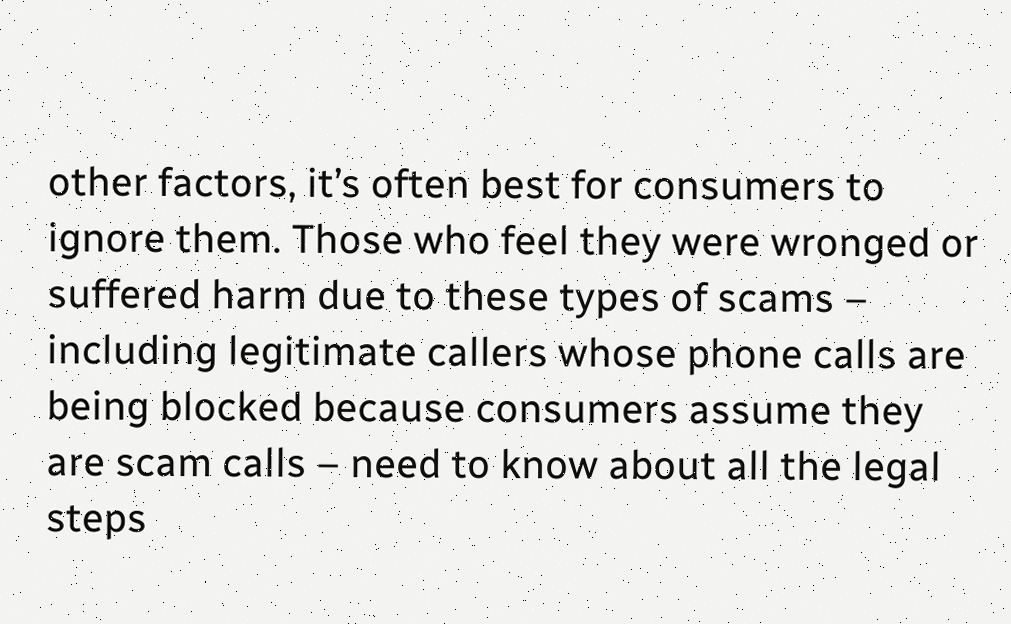other factors, it’s often best for consumers to ignore them. Those who feel they were wronged or suffered harm due to these types of scams – including legitimate callers whose phone calls are being blocked because consumers assume they are scam calls – need to know about all the legal steps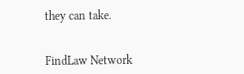they can take.


FindLaw Network